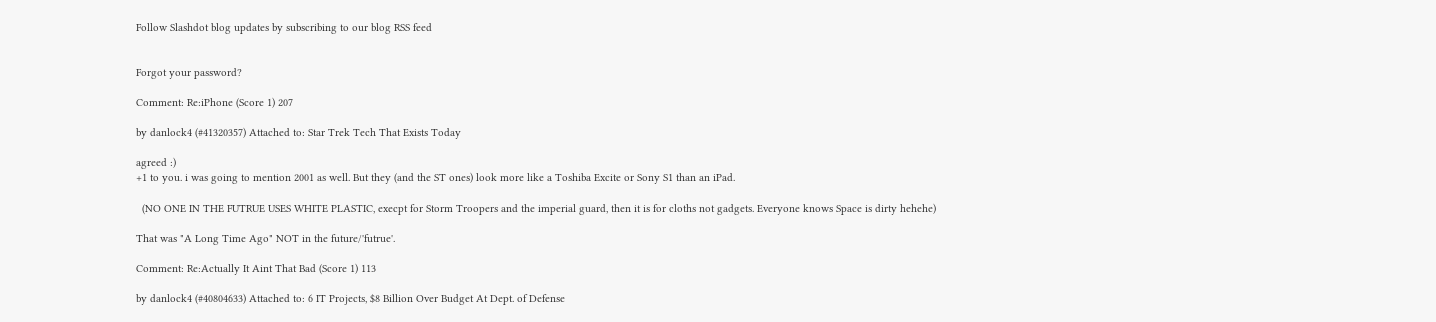Follow Slashdot blog updates by subscribing to our blog RSS feed


Forgot your password?

Comment: Re:iPhone (Score 1) 207

by danlock4 (#41320357) Attached to: Star Trek Tech That Exists Today

agreed :)
+1 to you. i was going to mention 2001 as well. But they (and the ST ones) look more like a Toshiba Excite or Sony S1 than an iPad.

  (NO ONE IN THE FUTRUE USES WHITE PLASTIC, execpt for Storm Troopers and the imperial guard, then it is for cloths not gadgets. Everyone knows Space is dirty hehehe)

That was "A Long Time Ago" NOT in the future/'futrue'.

Comment: Re:Actually It Aint That Bad (Score 1) 113

by danlock4 (#40804633) Attached to: 6 IT Projects, $8 Billion Over Budget At Dept. of Defense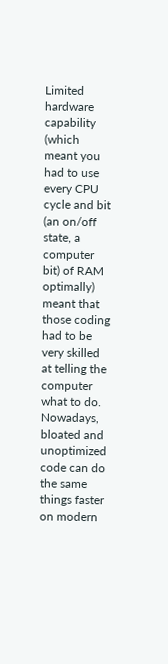Limited hardware capability (which meant you had to use every CPU cycle and bit (an on/off state, a computer bit) of RAM optimally) meant that those coding had to be very skilled at telling the computer what to do. Nowadays, bloated and unoptimized code can do the same things faster on modern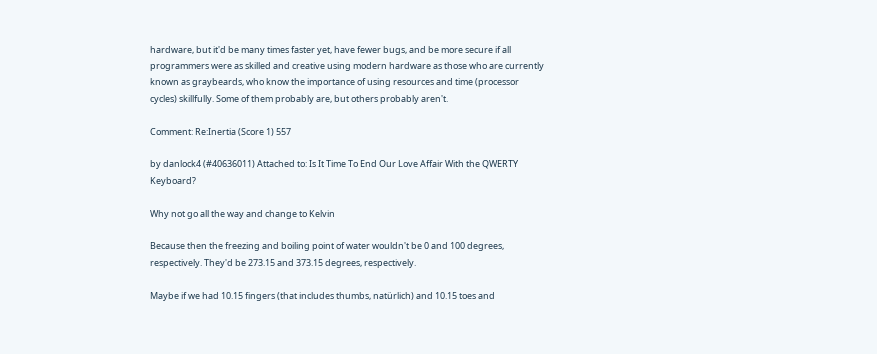hardware, but it'd be many times faster yet, have fewer bugs, and be more secure if all programmers were as skilled and creative using modern hardware as those who are currently known as graybeards, who know the importance of using resources and time (processor cycles) skillfully. Some of them probably are, but others probably aren't.

Comment: Re:Inertia (Score 1) 557

by danlock4 (#40636011) Attached to: Is It Time To End Our Love Affair With the QWERTY Keyboard?

Why not go all the way and change to Kelvin

Because then the freezing and boiling point of water wouldn't be 0 and 100 degrees, respectively. They'd be 273.15 and 373.15 degrees, respectively.

Maybe if we had 10.15 fingers (that includes thumbs, natürlich) and 10.15 toes and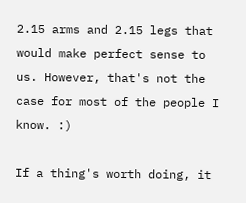2.15 arms and 2.15 legs that would make perfect sense to us. However, that's not the case for most of the people I know. :)

If a thing's worth doing, it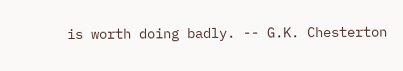is worth doing badly. -- G.K. Chesterton